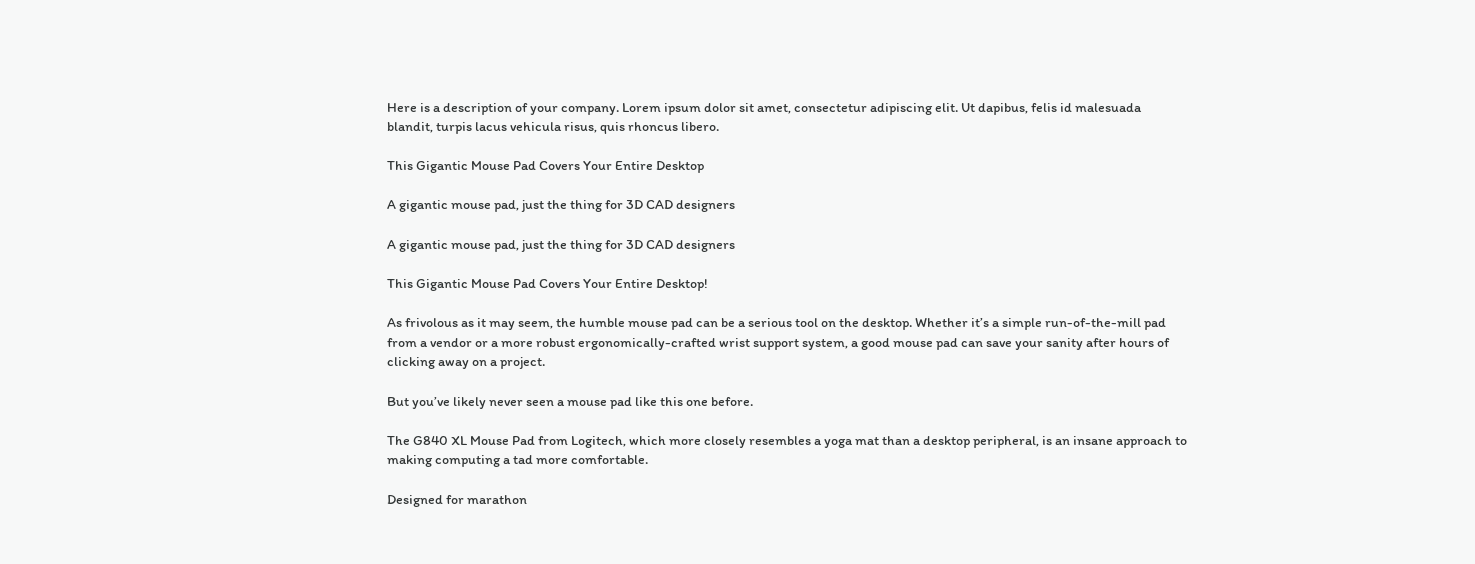Here is a description of your company. Lorem ipsum dolor sit amet, consectetur adipiscing elit. Ut dapibus, felis id malesuada blandit, turpis lacus vehicula risus, quis rhoncus libero.

This Gigantic Mouse Pad Covers Your Entire Desktop

A gigantic mouse pad, just the thing for 3D CAD designers

A gigantic mouse pad, just the thing for 3D CAD designers

This Gigantic Mouse Pad Covers Your Entire Desktop!

As frivolous as it may seem, the humble mouse pad can be a serious tool on the desktop. Whether it’s a simple run-of-the-mill pad from a vendor or a more robust ergonomically-crafted wrist support system, a good mouse pad can save your sanity after hours of clicking away on a project.

But you’ve likely never seen a mouse pad like this one before.

The G840 XL Mouse Pad from Logitech, which more closely resembles a yoga mat than a desktop peripheral, is an insane approach to making computing a tad more comfortable.

Designed for marathon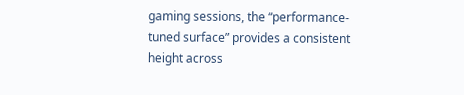gaming sessions, the “performance-tuned surface” provides a consistent height across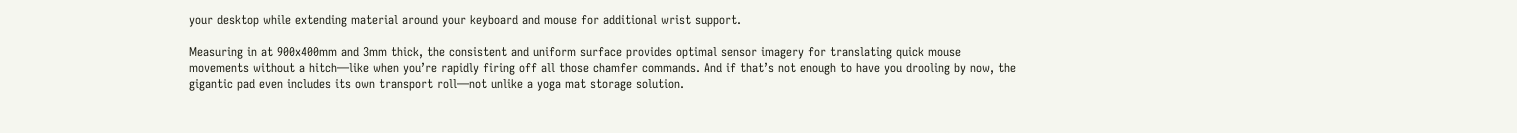your desktop while extending material around your keyboard and mouse for additional wrist support.

Measuring in at 900x400mm and 3mm thick, the consistent and uniform surface provides optimal sensor imagery for translating quick mouse movements without a hitch—like when you’re rapidly firing off all those chamfer commands. And if that’s not enough to have you drooling by now, the gigantic pad even includes its own transport roll—not unlike a yoga mat storage solution.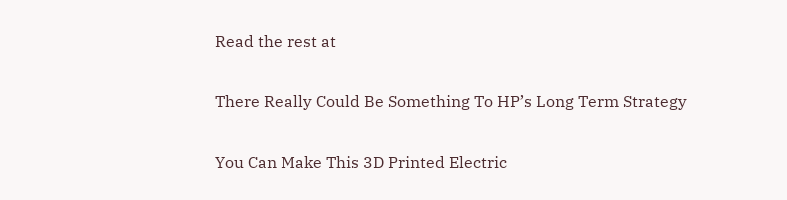Read the rest at

There Really Could Be Something To HP’s Long Term Strategy

You Can Make This 3D Printed Electric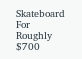Skateboard For Roughly $700